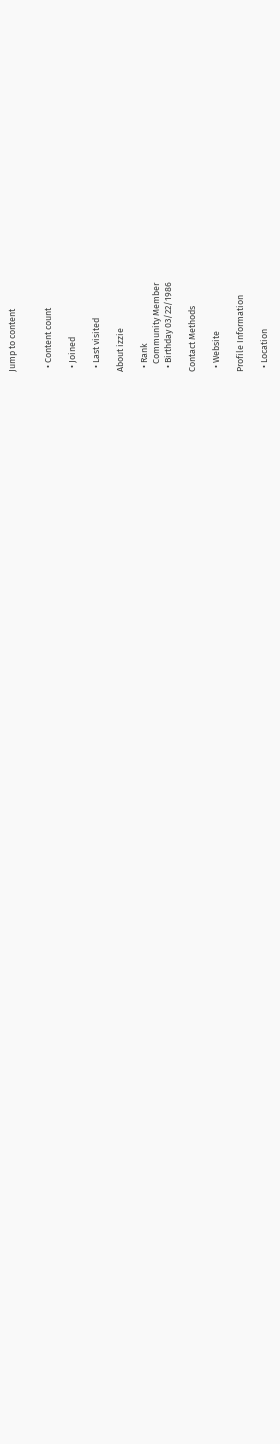Jump to content


  • Content count

  • Joined

  • Last visited

About izzie

  • Rank
    Community Member
  • Birthday 03/22/1986

Contact Methods

  • Website

Profile Information

  • Location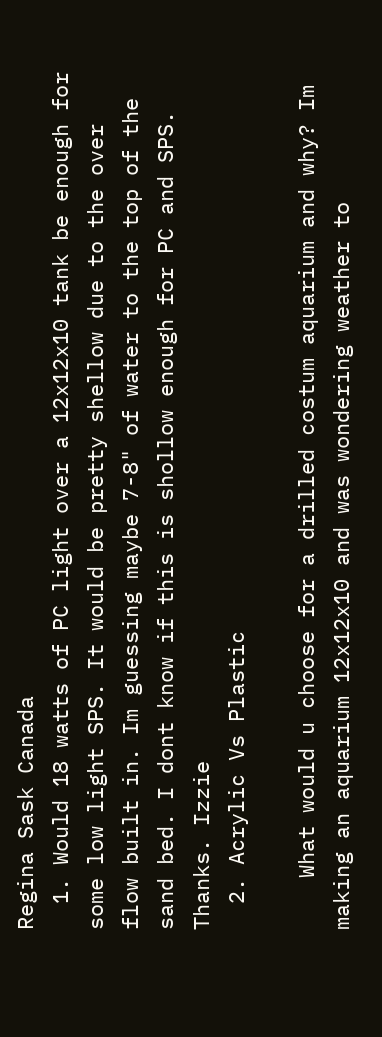Regina Sask Canada
  1. Would 18 watts of PC light over a 12x12x10 tank be enough for some low light SPS. It would be pretty shellow due to the over flow built in. Im guessing maybe 7-8" of water to the top of the sand bed. I dont know if this is shollow enough for PC and SPS. Thanks. Izzie
  2. Acrylic Vs Plastic

    What would u choose for a drilled costum aquarium and why? Im making an aquarium 12x12x10 and was wondering weather to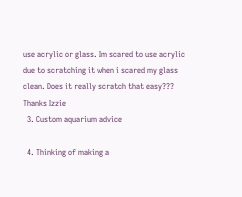use acrylic or glass. Im scared to use acrylic due to scratching it when i scared my glass clean. Does it really scratch that easy??? Thanks Izzie
  3. Custom aquarium advice

  4. Thinking of making a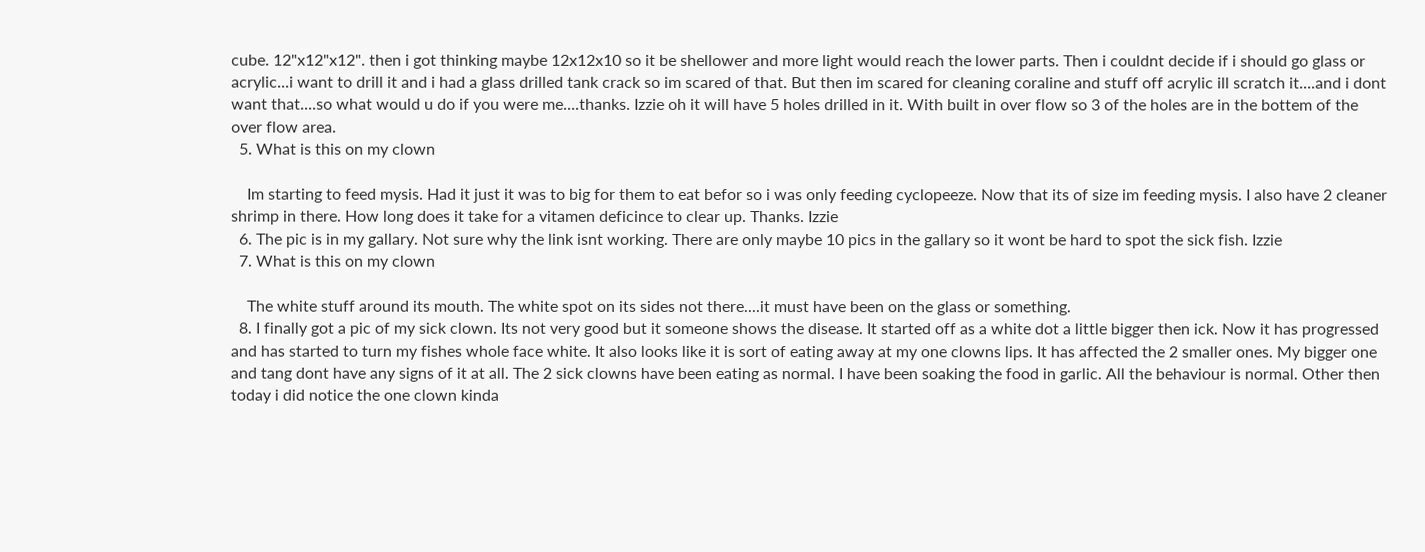cube. 12"x12"x12". then i got thinking maybe 12x12x10 so it be shellower and more light would reach the lower parts. Then i couldnt decide if i should go glass or acrylic...i want to drill it and i had a glass drilled tank crack so im scared of that. But then im scared for cleaning coraline and stuff off acrylic ill scratch it....and i dont want that....so what would u do if you were me....thanks. Izzie oh it will have 5 holes drilled in it. With built in over flow so 3 of the holes are in the bottem of the over flow area.
  5. What is this on my clown

    Im starting to feed mysis. Had it just it was to big for them to eat befor so i was only feeding cyclopeeze. Now that its of size im feeding mysis. I also have 2 cleaner shrimp in there. How long does it take for a vitamen deficince to clear up. Thanks. Izzie
  6. The pic is in my gallary. Not sure why the link isnt working. There are only maybe 10 pics in the gallary so it wont be hard to spot the sick fish. Izzie
  7. What is this on my clown

    The white stuff around its mouth. The white spot on its sides not there....it must have been on the glass or something.
  8. I finally got a pic of my sick clown. Its not very good but it someone shows the disease. It started off as a white dot a little bigger then ick. Now it has progressed and has started to turn my fishes whole face white. It also looks like it is sort of eating away at my one clowns lips. It has affected the 2 smaller ones. My bigger one and tang dont have any signs of it at all. The 2 sick clowns have been eating as normal. I have been soaking the food in garlic. All the behaviour is normal. Other then today i did notice the one clown kinda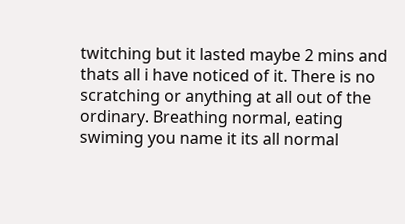twitching but it lasted maybe 2 mins and thats all i have noticed of it. There is no scratching or anything at all out of the ordinary. Breathing normal, eating swiming you name it its all normal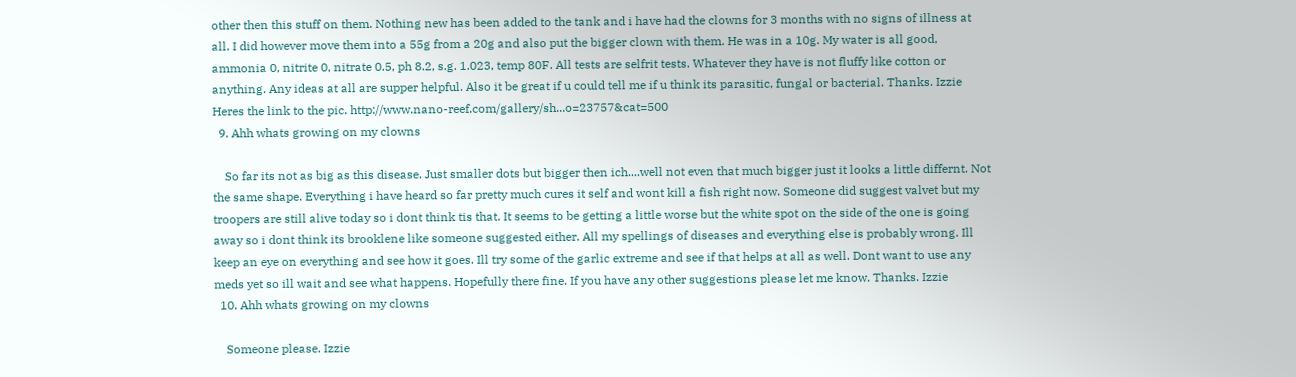other then this stuff on them. Nothing new has been added to the tank and i have had the clowns for 3 months with no signs of illness at all. I did however move them into a 55g from a 20g and also put the bigger clown with them. He was in a 10g. My water is all good, ammonia 0, nitrite 0, nitrate 0.5, ph 8.2, s.g. 1.023, temp 80F. All tests are selfrit tests. Whatever they have is not fluffy like cotton or anything. Any ideas at all are supper helpful. Also it be great if u could tell me if u think its parasitic, fungal or bacterial. Thanks. Izzie Heres the link to the pic. http://www.nano-reef.com/gallery/sh...o=23757&cat=500
  9. Ahh whats growing on my clowns

    So far its not as big as this disease. Just smaller dots but bigger then ich....well not even that much bigger just it looks a little differnt. Not the same shape. Everything i have heard so far pretty much cures it self and wont kill a fish right now. Someone did suggest valvet but my troopers are still alive today so i dont think tis that. It seems to be getting a little worse but the white spot on the side of the one is going away so i dont think its brooklene like someone suggested either. All my spellings of diseases and everything else is probably wrong. Ill keep an eye on everything and see how it goes. Ill try some of the garlic extreme and see if that helps at all as well. Dont want to use any meds yet so ill wait and see what happens. Hopefully there fine. If you have any other suggestions please let me know. Thanks. Izzie
  10. Ahh whats growing on my clowns

    Someone please. Izzie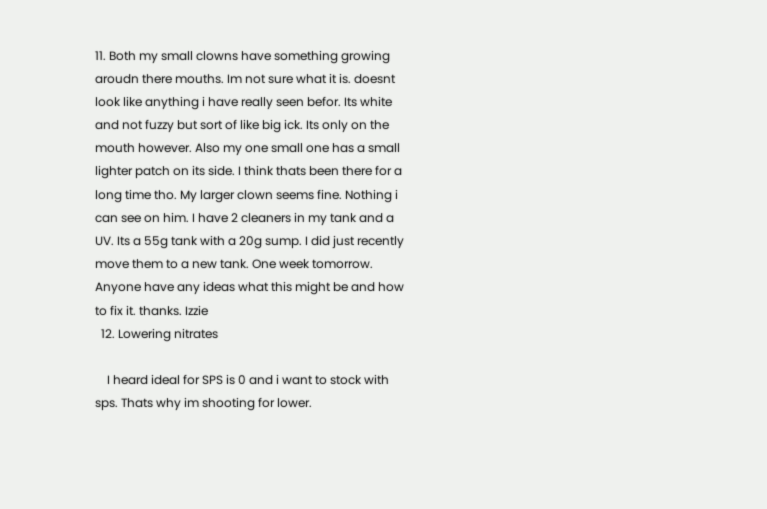11. Both my small clowns have something growing aroudn there mouths. Im not sure what it is. doesnt look like anything i have really seen befor. Its white and not fuzzy but sort of like big ick. Its only on the mouth however. Also my one small one has a small lighter patch on its side. I think thats been there for a long time tho. My larger clown seems fine. Nothing i can see on him. I have 2 cleaners in my tank and a UV. Its a 55g tank with a 20g sump. I did just recently move them to a new tank. One week tomorrow. Anyone have any ideas what this might be and how to fix it. thanks. Izzie
  12. Lowering nitrates

    I heard ideal for SPS is 0 and i want to stock with sps. Thats why im shooting for lower.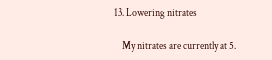13. Lowering nitrates

    My nitrates are currently at 5.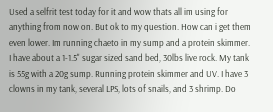Used a selfrit test today for it and wow thats all im using for anything from now on. But ok to my question. How can i get them even lower. Im running chaeto in my sump and a protein skimmer. I have about a 1-1.5" sugar sized sand bed, 30lbs live rock. My tank is 55g with a 20g sump. Running protein skimmer and UV. I have 3 clowns in my tank, several LPS, lots of snails, and 3 shrimp. Do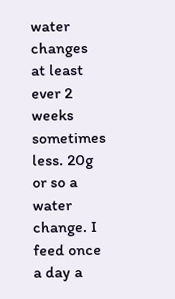water changes at least ever 2 weeks sometimes less. 20g or so a water change. I feed once a day a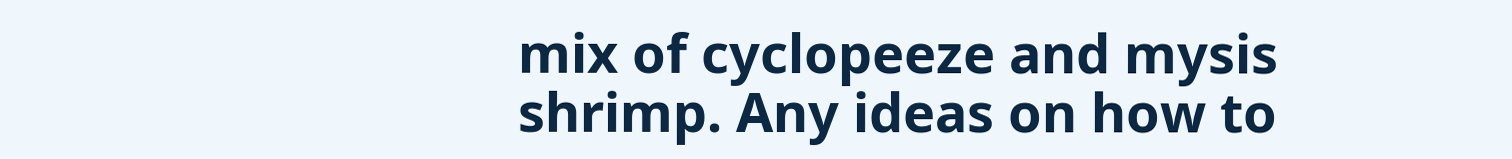mix of cyclopeeze and mysis shrimp. Any ideas on how to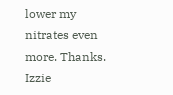lower my nitrates even more. Thanks. Izzie